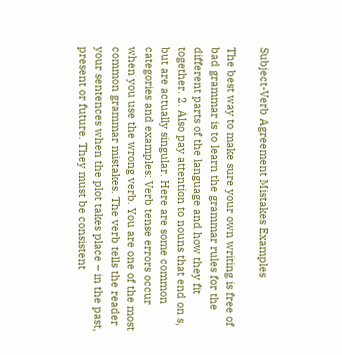Subject-Verb Agreement Mistakes Examples

The best way to make sure your own writing is free of bad grammar is to learn the grammar rules for the different parts of the language and how they fit together. 2. Also pay attention to nouns that end on s, but are actually singular. Here are some common categories and examples: Verb tense errors occur when you use the wrong verb. You are one of the most common grammar mistakes. The verb tells the reader your sentences when the plot takes place – in the past, present or future. They must be consistent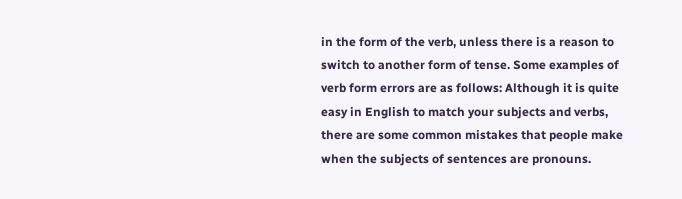in the form of the verb, unless there is a reason to switch to another form of tense. Some examples of verb form errors are as follows: Although it is quite easy in English to match your subjects and verbs, there are some common mistakes that people make when the subjects of sentences are pronouns.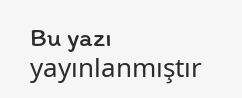Bu yazı yayınlanmıştır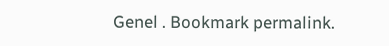Genel . Bookmark permalink.